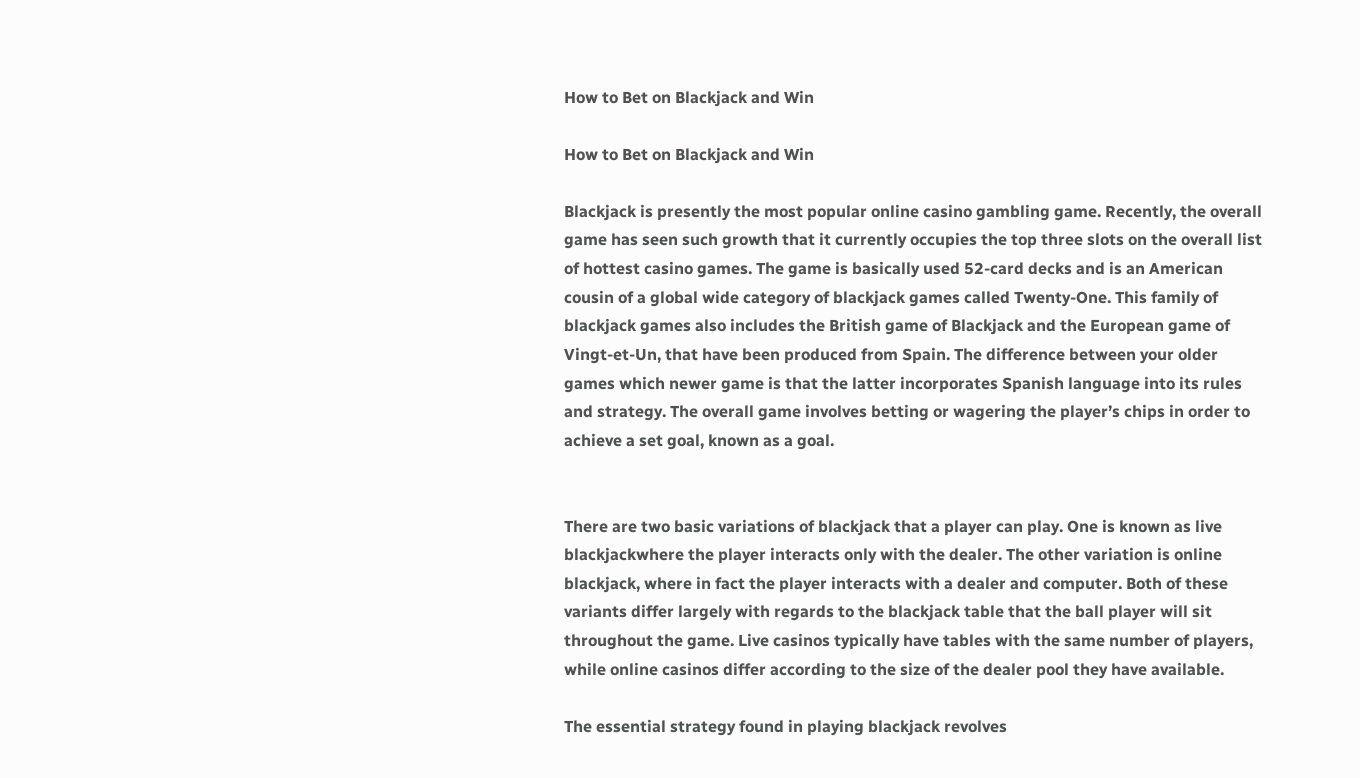How to Bet on Blackjack and Win

How to Bet on Blackjack and Win

Blackjack is presently the most popular online casino gambling game. Recently, the overall game has seen such growth that it currently occupies the top three slots on the overall list of hottest casino games. The game is basically used 52-card decks and is an American cousin of a global wide category of blackjack games called Twenty-One. This family of blackjack games also includes the British game of Blackjack and the European game of Vingt-et-Un, that have been produced from Spain. The difference between your older games which newer game is that the latter incorporates Spanish language into its rules and strategy. The overall game involves betting or wagering the player’s chips in order to achieve a set goal, known as a goal.


There are two basic variations of blackjack that a player can play. One is known as live blackjackwhere the player interacts only with the dealer. The other variation is online blackjack, where in fact the player interacts with a dealer and computer. Both of these variants differ largely with regards to the blackjack table that the ball player will sit throughout the game. Live casinos typically have tables with the same number of players, while online casinos differ according to the size of the dealer pool they have available.

The essential strategy found in playing blackjack revolves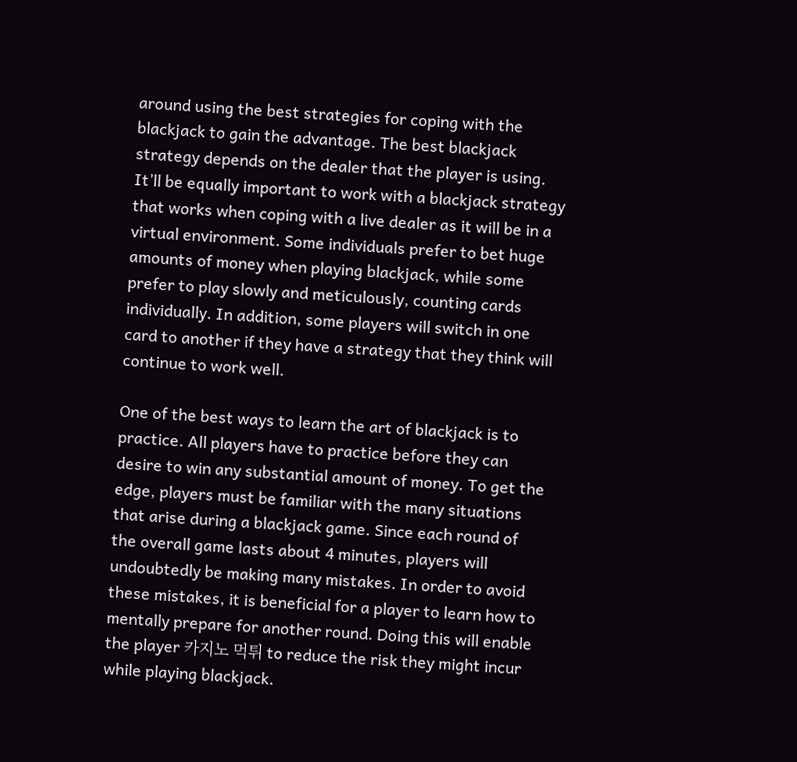around using the best strategies for coping with the blackjack to gain the advantage. The best blackjack strategy depends on the dealer that the player is using. It’ll be equally important to work with a blackjack strategy that works when coping with a live dealer as it will be in a virtual environment. Some individuals prefer to bet huge amounts of money when playing blackjack, while some prefer to play slowly and meticulously, counting cards individually. In addition, some players will switch in one card to another if they have a strategy that they think will continue to work well.

One of the best ways to learn the art of blackjack is to practice. All players have to practice before they can desire to win any substantial amount of money. To get the edge, players must be familiar with the many situations that arise during a blackjack game. Since each round of the overall game lasts about 4 minutes, players will undoubtedly be making many mistakes. In order to avoid these mistakes, it is beneficial for a player to learn how to mentally prepare for another round. Doing this will enable the player 카지노 먹튀 to reduce the risk they might incur while playing blackjack.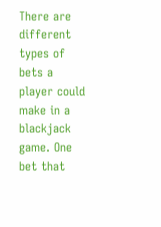There are different types of bets a player could make in a blackjack game. One bet that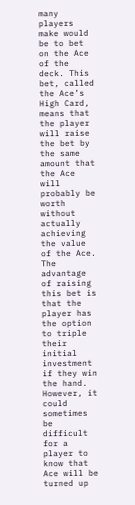many players make would be to bet on the Ace of the deck. This bet, called the Ace’s High Card, means that the player will raise the bet by the same amount that the Ace will probably be worth without actually achieving the value of the Ace. The advantage of raising this bet is that the player has the option to triple their initial investment if they win the hand. However, it could sometimes be difficult for a player to know that Ace will be turned up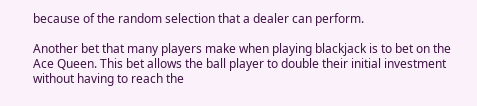because of the random selection that a dealer can perform.

Another bet that many players make when playing blackjack is to bet on the Ace Queen. This bet allows the ball player to double their initial investment without having to reach the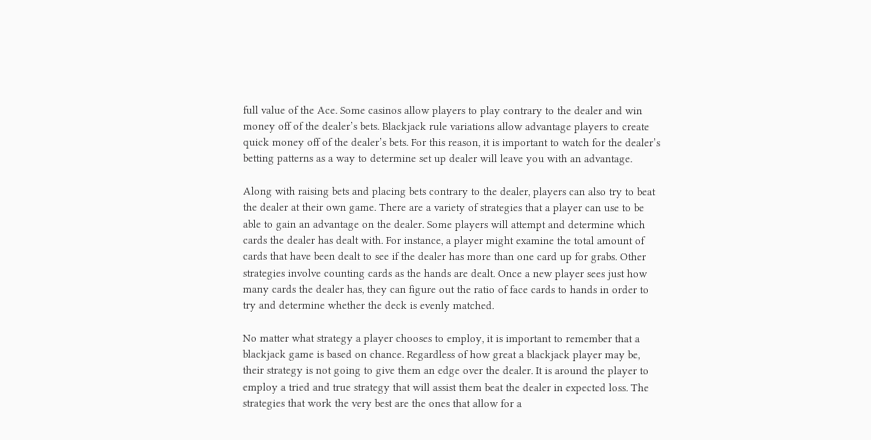full value of the Ace. Some casinos allow players to play contrary to the dealer and win money off of the dealer’s bets. Blackjack rule variations allow advantage players to create quick money off of the dealer’s bets. For this reason, it is important to watch for the dealer’s betting patterns as a way to determine set up dealer will leave you with an advantage.

Along with raising bets and placing bets contrary to the dealer, players can also try to beat the dealer at their own game. There are a variety of strategies that a player can use to be able to gain an advantage on the dealer. Some players will attempt and determine which cards the dealer has dealt with. For instance, a player might examine the total amount of cards that have been dealt to see if the dealer has more than one card up for grabs. Other strategies involve counting cards as the hands are dealt. Once a new player sees just how many cards the dealer has, they can figure out the ratio of face cards to hands in order to try and determine whether the deck is evenly matched.

No matter what strategy a player chooses to employ, it is important to remember that a blackjack game is based on chance. Regardless of how great a blackjack player may be, their strategy is not going to give them an edge over the dealer. It is around the player to employ a tried and true strategy that will assist them beat the dealer in expected loss. The strategies that work the very best are the ones that allow for a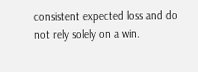consistent expected loss and do not rely solely on a win.